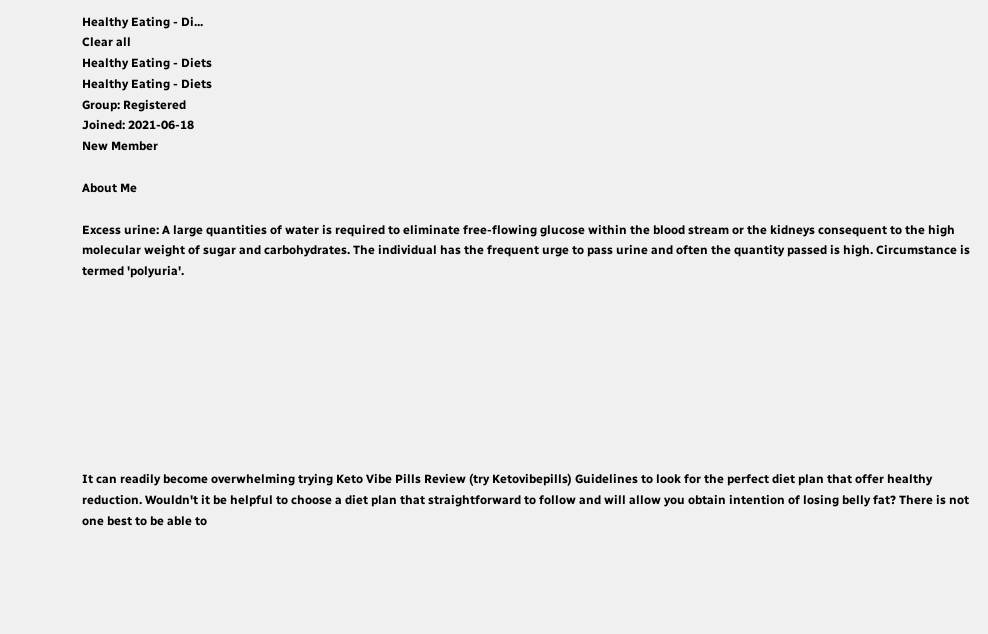Healthy Eating - Di...
Clear all
Healthy Eating - Diets
Healthy Eating - Diets
Group: Registered
Joined: 2021-06-18
New Member

About Me

Excess urine: A large quantities of water is required to eliminate free-flowing glucose within the blood stream or the kidneys consequent to the high molecular weight of sugar and carbohydrates. The individual has the frequent urge to pass urine and often the quantity passed is high. Circumstance is termed 'polyuria'.









It can readily become overwhelming trying Keto Vibe Pills Review (try Ketovibepills) Guidelines to look for the perfect diet plan that offer healthy reduction. Wouldn't it be helpful to choose a diet plan that straightforward to follow and will allow you obtain intention of losing belly fat? There is not one best to be able to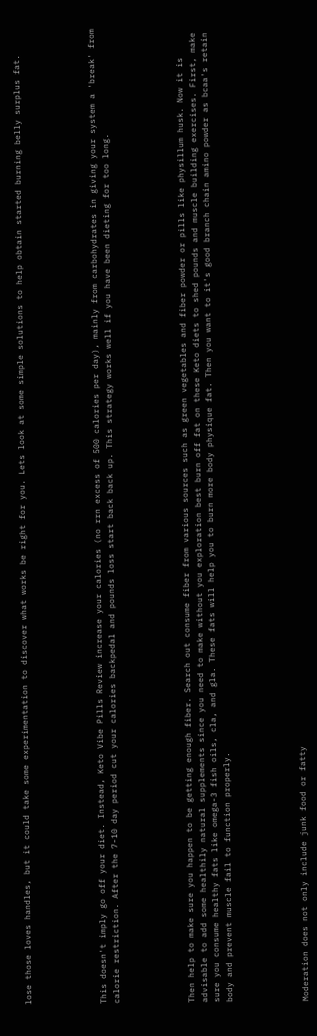lose those loves handles, but it could take some experimentation to discover what works be right for you. Lets look at some simple solutions to help obtain started burning belly surplus fat.





This doesn't imply go off your diet. Instead, Keto Vibe Pills Review increase your calories (no rrn excess of 500 calories per day), mainly from carbohydrates in giving your system a 'break' from calorie restriction. After the 7-10 day period cut your calories backpedal and pounds loss start back back up. This strategy works well if you have been dieting for too long.





Then help to make sure you happen to be getting enough fiber. Search out consume fiber from various sources such as green vegetables and fiber powder or pills like physillum husk. Now it is advisable to add some healthily natural supplements since you need to make without you exploration best burn off fat on these Keto diets to shed pounds and muscle building exercises. First, make sure you consume healthy fats like omega-3 fish oils, cla, and gla. These fats will help you to burn more body physique fat. Then you want to it's good branch chain amino powder as bcaa's retain body and prevent muscle fail to function properly.





Moderation does not only include junk food or fatty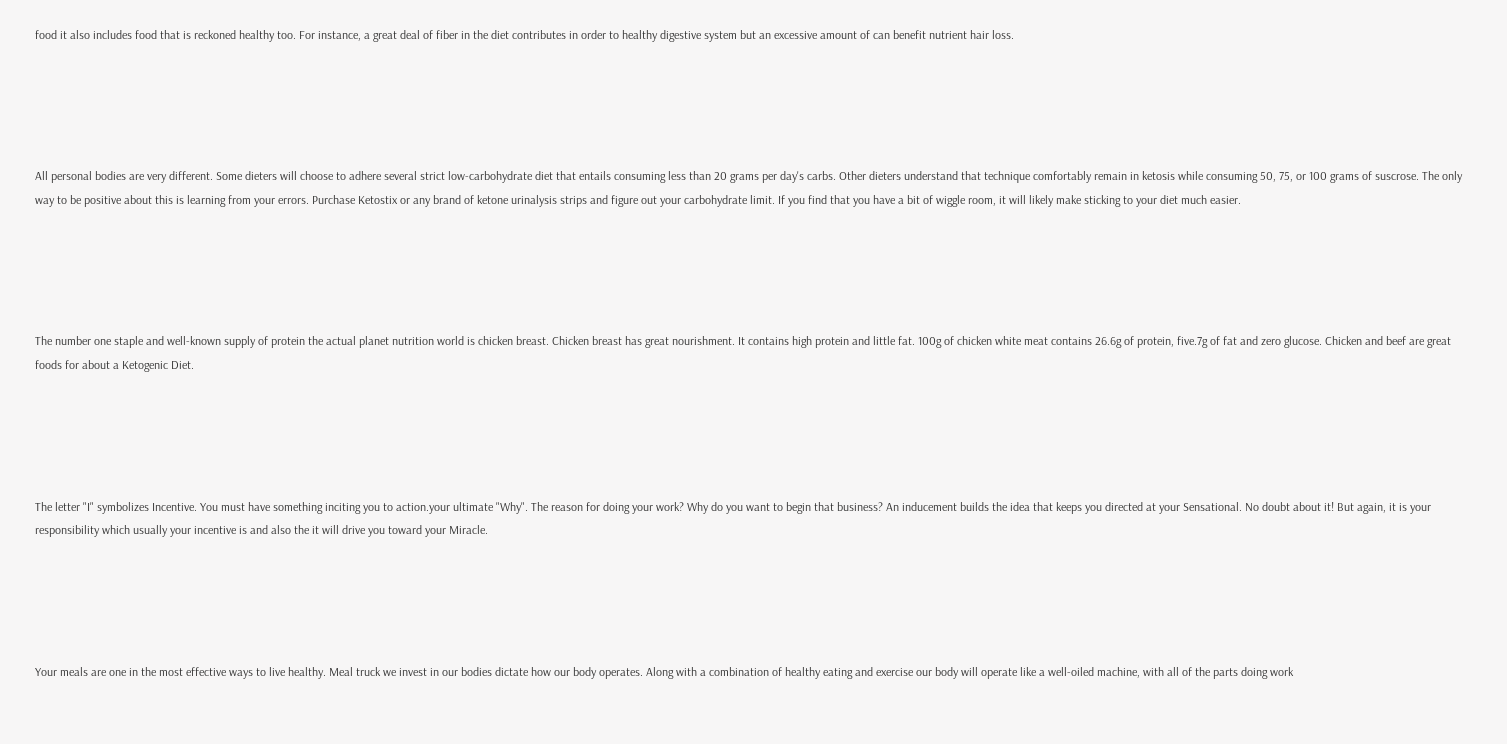food it also includes food that is reckoned healthy too. For instance, a great deal of fiber in the diet contributes in order to healthy digestive system but an excessive amount of can benefit nutrient hair loss.





All personal bodies are very different. Some dieters will choose to adhere several strict low-carbohydrate diet that entails consuming less than 20 grams per day's carbs. Other dieters understand that technique comfortably remain in ketosis while consuming 50, 75, or 100 grams of suscrose. The only way to be positive about this is learning from your errors. Purchase Ketostix or any brand of ketone urinalysis strips and figure out your carbohydrate limit. If you find that you have a bit of wiggle room, it will likely make sticking to your diet much easier.





The number one staple and well-known supply of protein the actual planet nutrition world is chicken breast. Chicken breast has great nourishment. It contains high protein and little fat. 100g of chicken white meat contains 26.6g of protein, five.7g of fat and zero glucose. Chicken and beef are great foods for about a Ketogenic Diet.





The letter "I" symbolizes Incentive. You must have something inciting you to action.your ultimate "Why". The reason for doing your work? Why do you want to begin that business? An inducement builds the idea that keeps you directed at your Sensational. No doubt about it! But again, it is your responsibility which usually your incentive is and also the it will drive you toward your Miracle.





Your meals are one in the most effective ways to live healthy. Meal truck we invest in our bodies dictate how our body operates. Along with a combination of healthy eating and exercise our body will operate like a well-oiled machine, with all of the parts doing work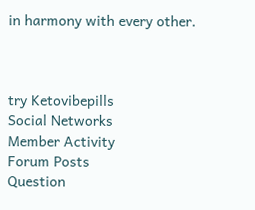in harmony with every other.



try Ketovibepills
Social Networks
Member Activity
Forum Posts
Question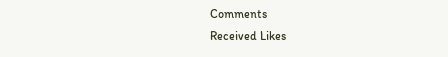Comments
Received Likes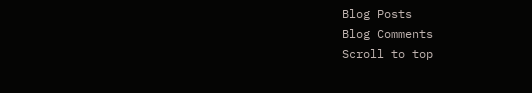Blog Posts
Blog Comments
Scroll to top